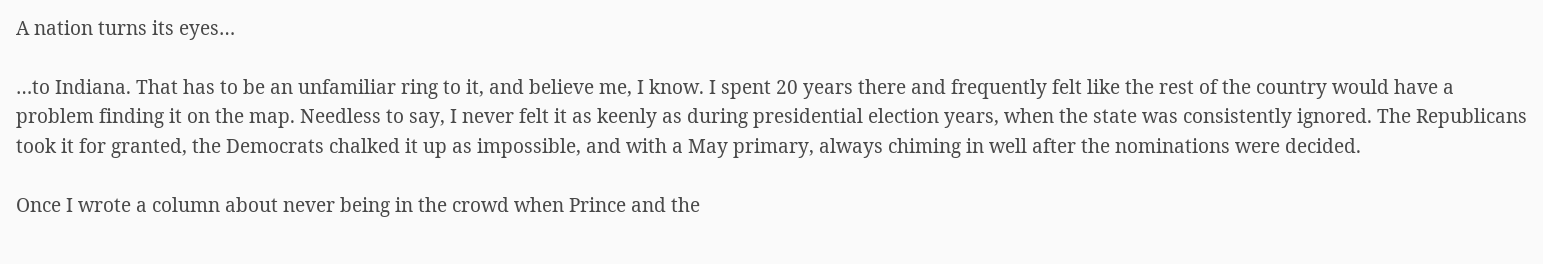A nation turns its eyes…

…to Indiana. That has to be an unfamiliar ring to it, and believe me, I know. I spent 20 years there and frequently felt like the rest of the country would have a problem finding it on the map. Needless to say, I never felt it as keenly as during presidential election years, when the state was consistently ignored. The Republicans took it for granted, the Democrats chalked it up as impossible, and with a May primary, always chiming in well after the nominations were decided.

Once I wrote a column about never being in the crowd when Prince and the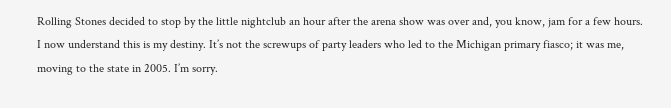Rolling Stones decided to stop by the little nightclub an hour after the arena show was over and, you know, jam for a few hours. I now understand this is my destiny. It’s not the screwups of party leaders who led to the Michigan primary fiasco; it was me, moving to the state in 2005. I’m sorry.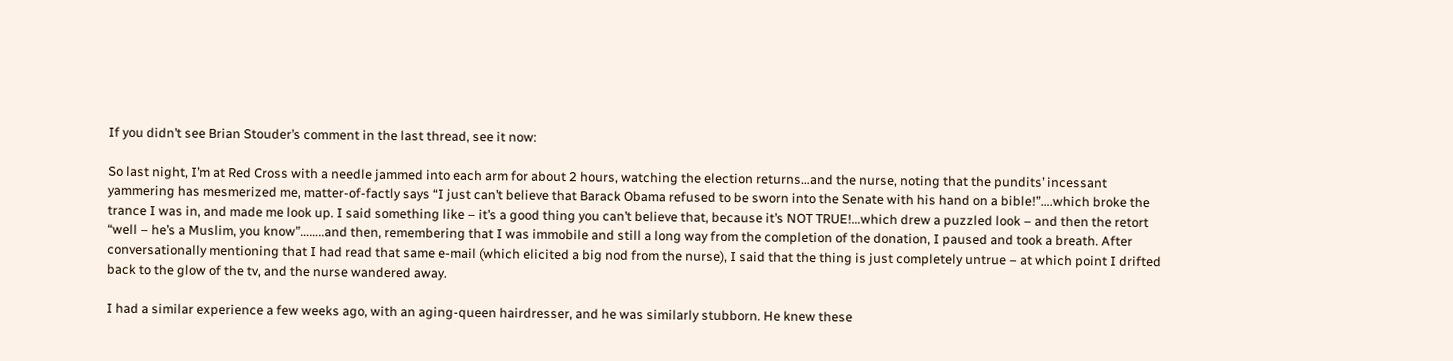If you didn’t see Brian Stouder’s comment in the last thread, see it now:

So last night, I’m at Red Cross with a needle jammed into each arm for about 2 hours, watching the election returns…and the nurse, noting that the pundits’ incessant yammering has mesmerized me, matter-of-factly says “I just can’t believe that Barack Obama refused to be sworn into the Senate with his hand on a bible!”….which broke the trance I was in, and made me look up. I said something like – it’s a good thing you can’t believe that, because it’s NOT TRUE!…which drew a puzzled look – and then the retort “well – he’s a Muslim, you know”……..and then, remembering that I was immobile and still a long way from the completion of the donation, I paused and took a breath. After conversationally mentioning that I had read that same e-mail (which elicited a big nod from the nurse), I said that the thing is just completely untrue – at which point I drifted back to the glow of the tv, and the nurse wandered away.

I had a similar experience a few weeks ago, with an aging-queen hairdresser, and he was similarly stubborn. He knew these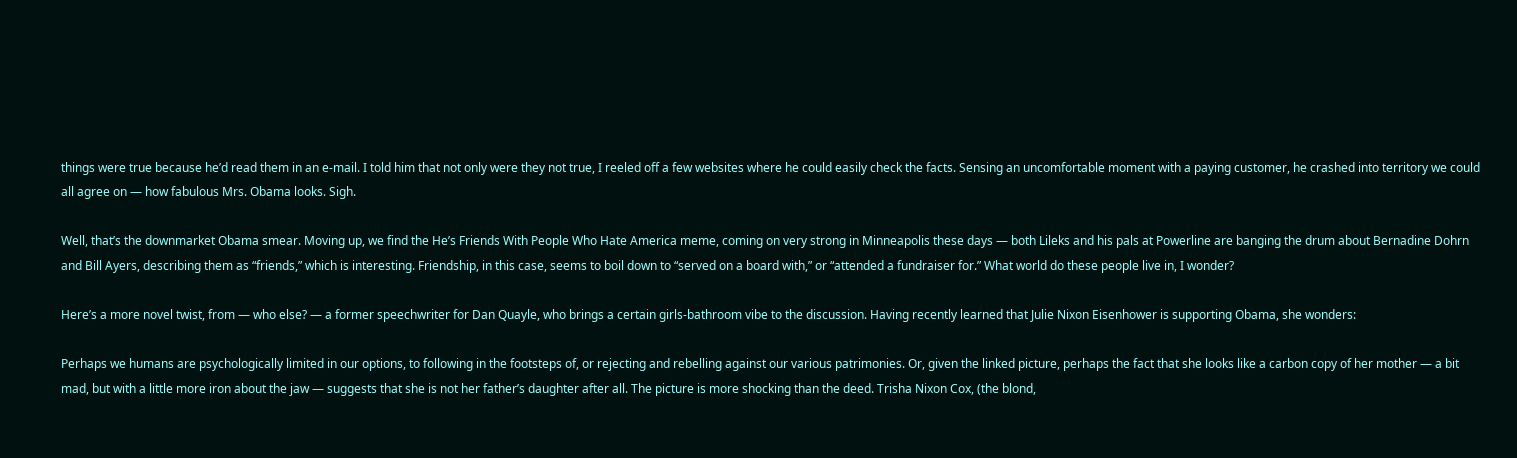things were true because he’d read them in an e-mail. I told him that not only were they not true, I reeled off a few websites where he could easily check the facts. Sensing an uncomfortable moment with a paying customer, he crashed into territory we could all agree on — how fabulous Mrs. Obama looks. Sigh.

Well, that’s the downmarket Obama smear. Moving up, we find the He’s Friends With People Who Hate America meme, coming on very strong in Minneapolis these days — both Lileks and his pals at Powerline are banging the drum about Bernadine Dohrn and Bill Ayers, describing them as “friends,” which is interesting. Friendship, in this case, seems to boil down to “served on a board with,” or “attended a fundraiser for.” What world do these people live in, I wonder?

Here’s a more novel twist, from — who else? — a former speechwriter for Dan Quayle, who brings a certain girls-bathroom vibe to the discussion. Having recently learned that Julie Nixon Eisenhower is supporting Obama, she wonders:

Perhaps we humans are psychologically limited in our options, to following in the footsteps of, or rejecting and rebelling against our various patrimonies. Or, given the linked picture, perhaps the fact that she looks like a carbon copy of her mother — a bit mad, but with a little more iron about the jaw — suggests that she is not her father’s daughter after all. The picture is more shocking than the deed. Trisha Nixon Cox, (the blond,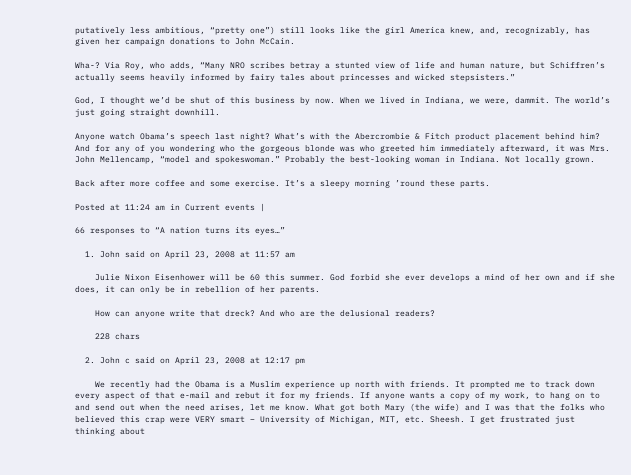putatively less ambitious, “pretty one”) still looks like the girl America knew, and, recognizably, has given her campaign donations to John McCain.

Wha-? Via Roy, who adds, “Many NRO scribes betray a stunted view of life and human nature, but Schiffren’s actually seems heavily informed by fairy tales about princesses and wicked stepsisters.”

God, I thought we’d be shut of this business by now. When we lived in Indiana, we were, dammit. The world’s just going straight downhill.

Anyone watch Obama’s speech last night? What’s with the Abercrombie & Fitch product placement behind him? And for any of you wondering who the gorgeous blonde was who greeted him immediately afterward, it was Mrs. John Mellencamp, “model and spokeswoman.” Probably the best-looking woman in Indiana. Not locally grown.

Back after more coffee and some exercise. It’s a sleepy morning ’round these parts.

Posted at 11:24 am in Current events |

66 responses to “A nation turns its eyes…”

  1. John said on April 23, 2008 at 11:57 am

    Julie Nixon Eisenhower will be 60 this summer. God forbid she ever develops a mind of her own and if she does, it can only be in rebellion of her parents.

    How can anyone write that dreck? And who are the delusional readers?

    228 chars

  2. John c said on April 23, 2008 at 12:17 pm

    We recently had the Obama is a Muslim experience up north with friends. It prompted me to track down every aspect of that e-mail and rebut it for my friends. If anyone wants a copy of my work, to hang on to and send out when the need arises, let me know. What got both Mary (the wife) and I was that the folks who believed this crap were VERY smart – University of Michigan, MIT, etc. Sheesh. I get frustrated just thinking about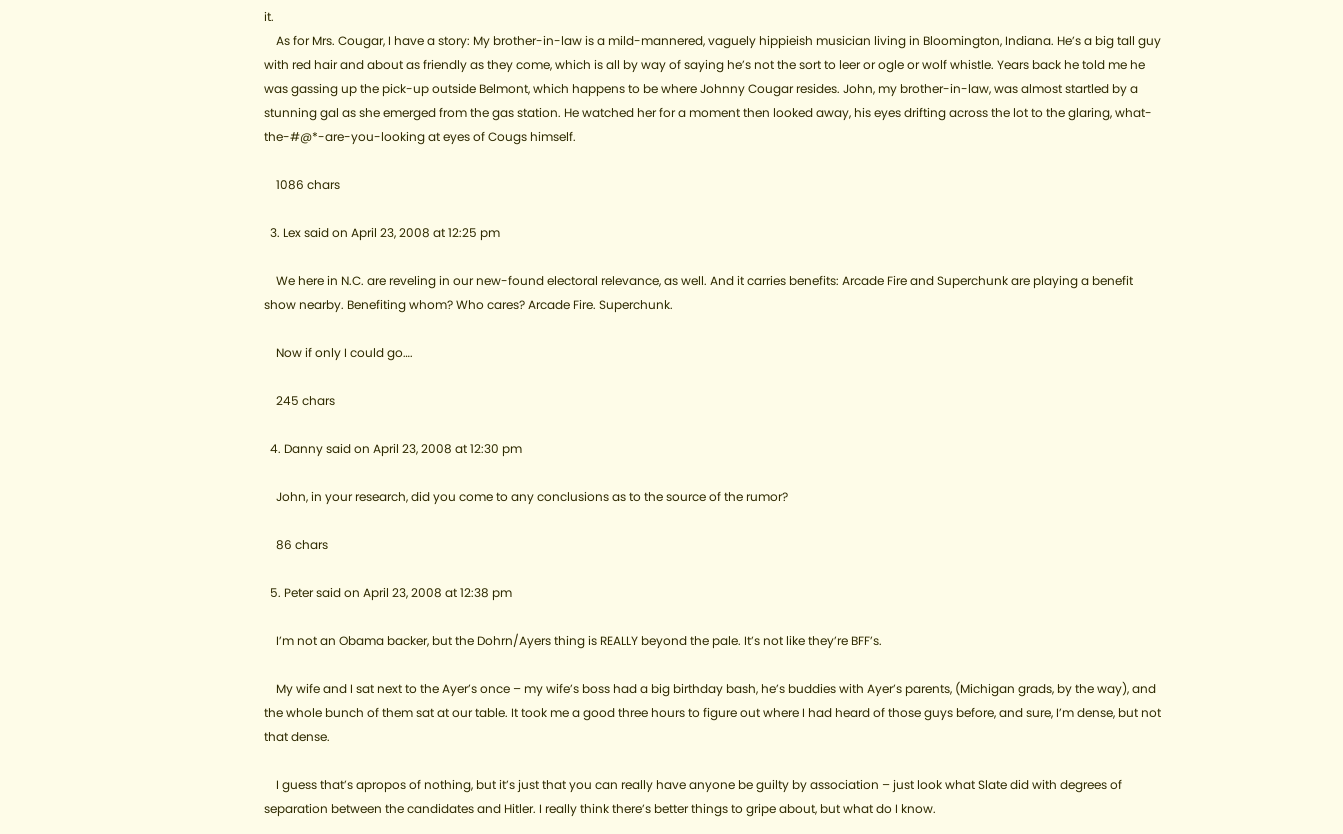it.
    As for Mrs. Cougar, I have a story: My brother-in-law is a mild-mannered, vaguely hippieish musician living in Bloomington, Indiana. He’s a big tall guy with red hair and about as friendly as they come, which is all by way of saying he’s not the sort to leer or ogle or wolf whistle. Years back he told me he was gassing up the pick-up outside Belmont, which happens to be where Johnny Cougar resides. John, my brother-in-law, was almost startled by a stunning gal as she emerged from the gas station. He watched her for a moment then looked away, his eyes drifting across the lot to the glaring, what-the-#@*-are-you-looking at eyes of Cougs himself.

    1086 chars

  3. Lex said on April 23, 2008 at 12:25 pm

    We here in N.C. are reveling in our new-found electoral relevance, as well. And it carries benefits: Arcade Fire and Superchunk are playing a benefit show nearby. Benefiting whom? Who cares? Arcade Fire. Superchunk.

    Now if only I could go….

    245 chars

  4. Danny said on April 23, 2008 at 12:30 pm

    John, in your research, did you come to any conclusions as to the source of the rumor?

    86 chars

  5. Peter said on April 23, 2008 at 12:38 pm

    I’m not an Obama backer, but the Dohrn/Ayers thing is REALLY beyond the pale. It’s not like they’re BFF’s.

    My wife and I sat next to the Ayer’s once – my wife’s boss had a big birthday bash, he’s buddies with Ayer’s parents, (Michigan grads, by the way), and the whole bunch of them sat at our table. It took me a good three hours to figure out where I had heard of those guys before, and sure, I’m dense, but not that dense.

    I guess that’s apropos of nothing, but it’s just that you can really have anyone be guilty by association – just look what Slate did with degrees of separation between the candidates and Hitler. I really think there’s better things to gripe about, but what do I know.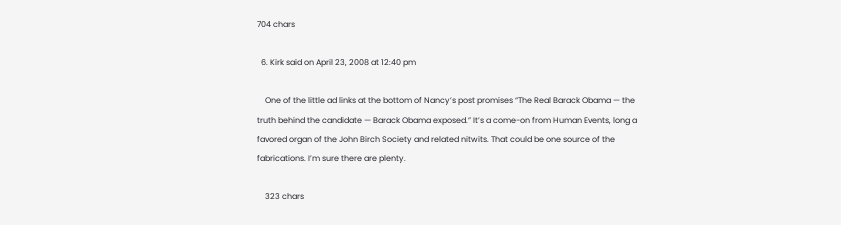704 chars

  6. Kirk said on April 23, 2008 at 12:40 pm

    One of the little ad links at the bottom of Nancy’s post promises “The Real Barack Obama — the truth behind the candidate — Barack Obama exposed.” It’s a come-on from Human Events, long a favored organ of the John Birch Society and related nitwits. That could be one source of the fabrications. I’m sure there are plenty.

    323 chars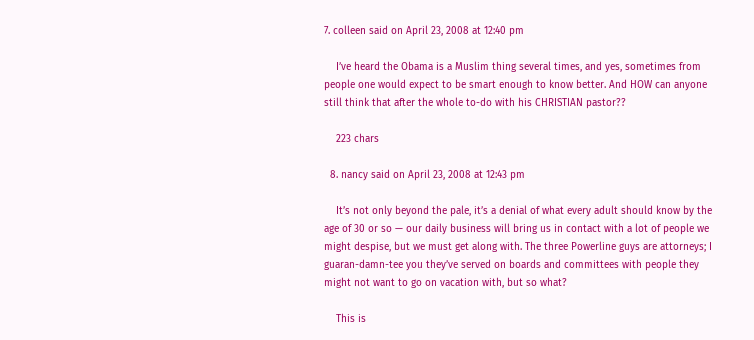7. colleen said on April 23, 2008 at 12:40 pm

    I’ve heard the Obama is a Muslim thing several times, and yes, sometimes from people one would expect to be smart enough to know better. And HOW can anyone still think that after the whole to-do with his CHRISTIAN pastor??

    223 chars

  8. nancy said on April 23, 2008 at 12:43 pm

    It’s not only beyond the pale, it’s a denial of what every adult should know by the age of 30 or so — our daily business will bring us in contact with a lot of people we might despise, but we must get along with. The three Powerline guys are attorneys; I guaran-damn-tee you they’ve served on boards and committees with people they might not want to go on vacation with, but so what?

    This is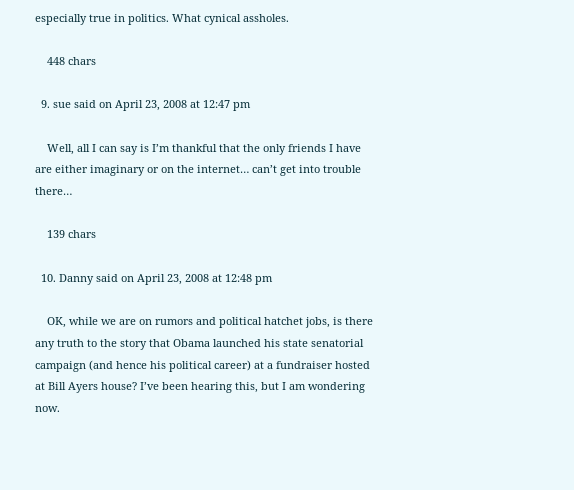especially true in politics. What cynical assholes.

    448 chars

  9. sue said on April 23, 2008 at 12:47 pm

    Well, all I can say is I’m thankful that the only friends I have are either imaginary or on the internet… can’t get into trouble there…

    139 chars

  10. Danny said on April 23, 2008 at 12:48 pm

    OK, while we are on rumors and political hatchet jobs, is there any truth to the story that Obama launched his state senatorial campaign (and hence his political career) at a fundraiser hosted at Bill Ayers house? I’ve been hearing this, but I am wondering now.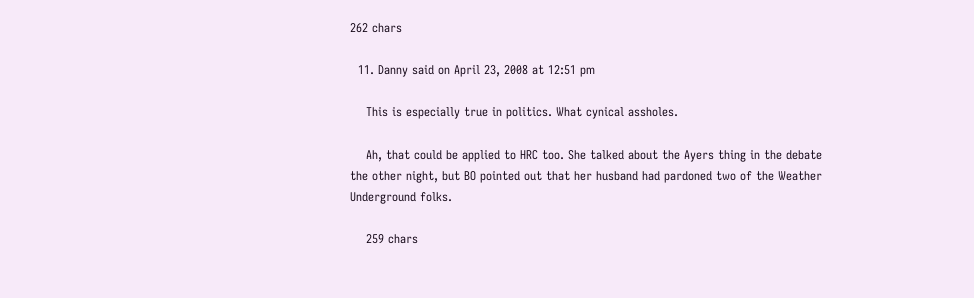262 chars

  11. Danny said on April 23, 2008 at 12:51 pm

    This is especially true in politics. What cynical assholes.

    Ah, that could be applied to HRC too. She talked about the Ayers thing in the debate the other night, but BO pointed out that her husband had pardoned two of the Weather Underground folks.

    259 chars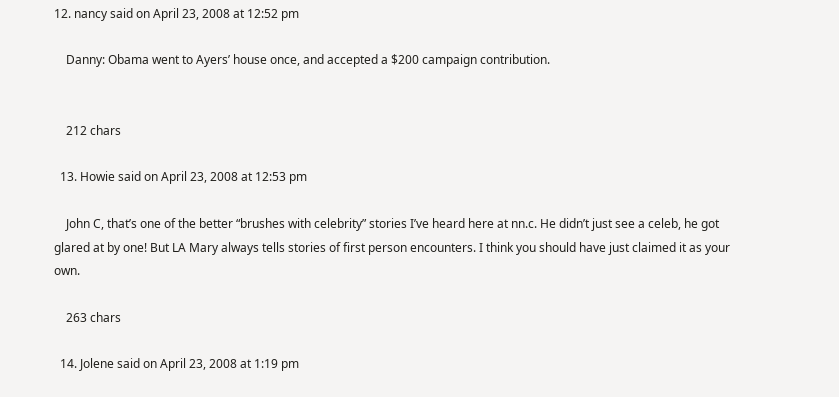12. nancy said on April 23, 2008 at 12:52 pm

    Danny: Obama went to Ayers’ house once, and accepted a $200 campaign contribution.


    212 chars

  13. Howie said on April 23, 2008 at 12:53 pm

    John C, that’s one of the better “brushes with celebrity” stories I’ve heard here at nn.c. He didn’t just see a celeb, he got glared at by one! But LA Mary always tells stories of first person encounters. I think you should have just claimed it as your own.

    263 chars

  14. Jolene said on April 23, 2008 at 1:19 pm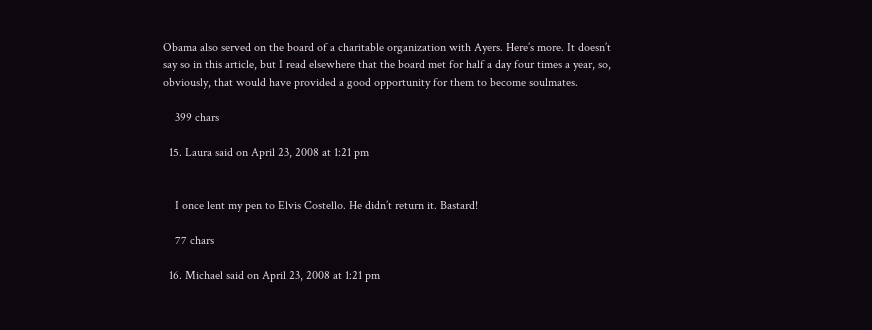Obama also served on the board of a charitable organization with Ayers. Here’s more. It doesn’t say so in this article, but I read elsewhere that the board met for half a day four times a year, so, obviously, that would have provided a good opportunity for them to become soulmates.

    399 chars

  15. Laura said on April 23, 2008 at 1:21 pm


    I once lent my pen to Elvis Costello. He didn’t return it. Bastard!

    77 chars

  16. Michael said on April 23, 2008 at 1:21 pm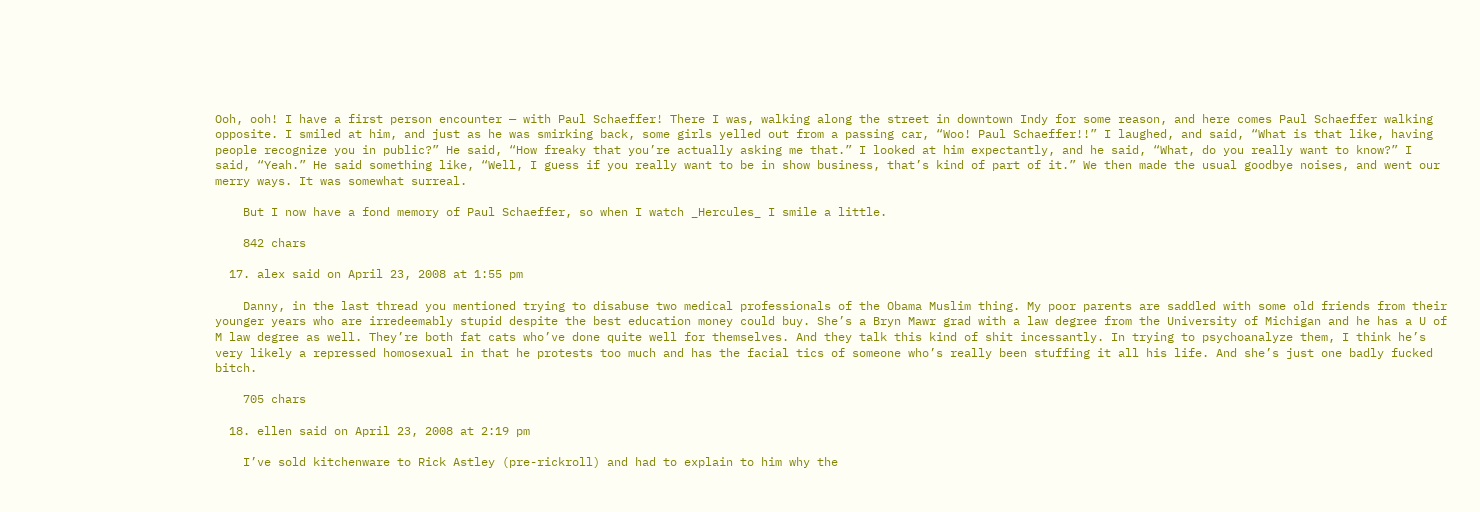Ooh, ooh! I have a first person encounter — with Paul Schaeffer! There I was, walking along the street in downtown Indy for some reason, and here comes Paul Schaeffer walking opposite. I smiled at him, and just as he was smirking back, some girls yelled out from a passing car, “Woo! Paul Schaeffer!!” I laughed, and said, “What is that like, having people recognize you in public?” He said, “How freaky that you’re actually asking me that.” I looked at him expectantly, and he said, “What, do you really want to know?” I said, “Yeah.” He said something like, “Well, I guess if you really want to be in show business, that’s kind of part of it.” We then made the usual goodbye noises, and went our merry ways. It was somewhat surreal.

    But I now have a fond memory of Paul Schaeffer, so when I watch _Hercules_ I smile a little.

    842 chars

  17. alex said on April 23, 2008 at 1:55 pm

    Danny, in the last thread you mentioned trying to disabuse two medical professionals of the Obama Muslim thing. My poor parents are saddled with some old friends from their younger years who are irredeemably stupid despite the best education money could buy. She’s a Bryn Mawr grad with a law degree from the University of Michigan and he has a U of M law degree as well. They’re both fat cats who’ve done quite well for themselves. And they talk this kind of shit incessantly. In trying to psychoanalyze them, I think he’s very likely a repressed homosexual in that he protests too much and has the facial tics of someone who’s really been stuffing it all his life. And she’s just one badly fucked bitch.

    705 chars

  18. ellen said on April 23, 2008 at 2:19 pm

    I’ve sold kitchenware to Rick Astley (pre-rickroll) and had to explain to him why the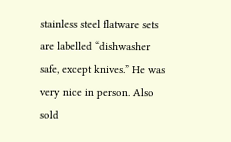stainless steel flatware sets are labelled “dishwasher safe, except knives.” He was very nice in person. Also sold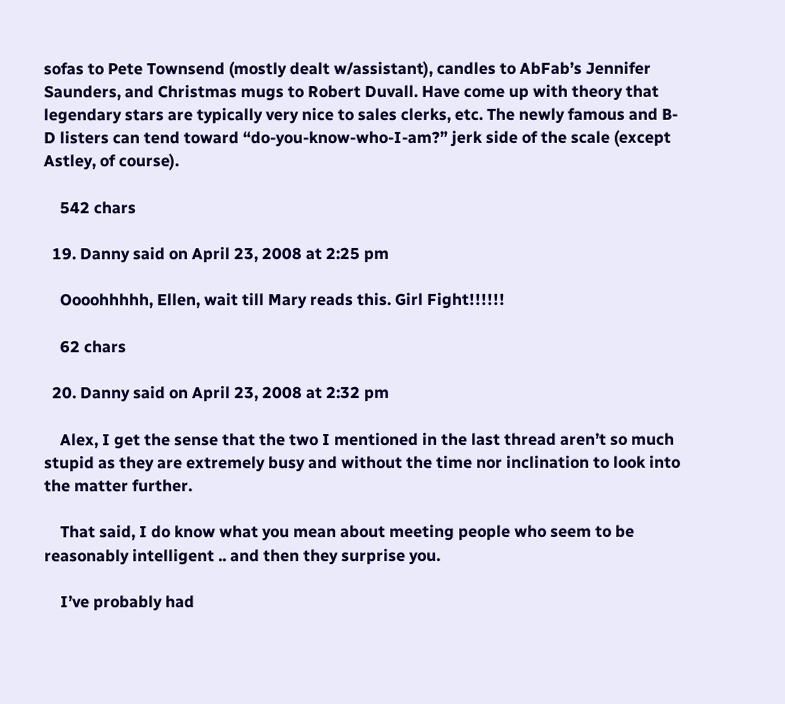sofas to Pete Townsend (mostly dealt w/assistant), candles to AbFab’s Jennifer Saunders, and Christmas mugs to Robert Duvall. Have come up with theory that legendary stars are typically very nice to sales clerks, etc. The newly famous and B-D listers can tend toward “do-you-know-who-I-am?” jerk side of the scale (except Astley, of course).

    542 chars

  19. Danny said on April 23, 2008 at 2:25 pm

    Oooohhhhh, Ellen, wait till Mary reads this. Girl Fight!!!!!!

    62 chars

  20. Danny said on April 23, 2008 at 2:32 pm

    Alex, I get the sense that the two I mentioned in the last thread aren’t so much stupid as they are extremely busy and without the time nor inclination to look into the matter further.

    That said, I do know what you mean about meeting people who seem to be reasonably intelligent .. and then they surprise you.

    I’ve probably had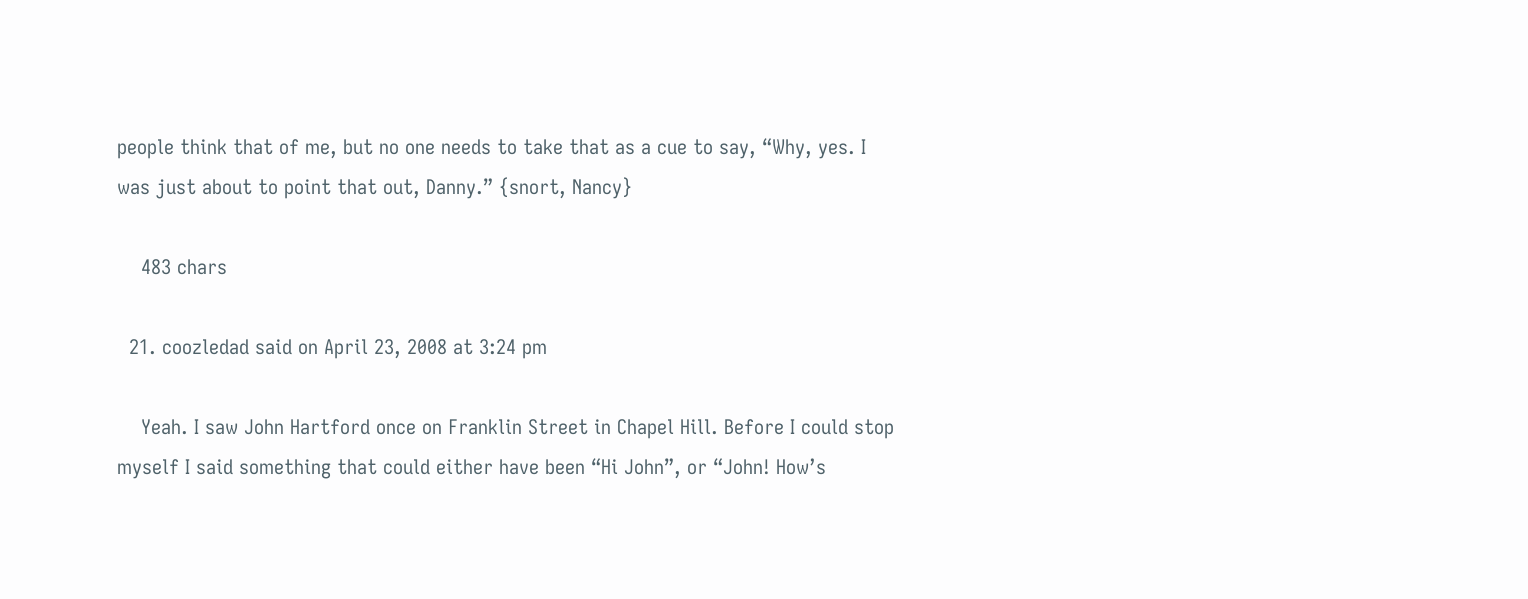people think that of me, but no one needs to take that as a cue to say, “Why, yes. I was just about to point that out, Danny.” {snort, Nancy}

    483 chars

  21. coozledad said on April 23, 2008 at 3:24 pm

    Yeah. I saw John Hartford once on Franklin Street in Chapel Hill. Before I could stop myself I said something that could either have been “Hi John”, or “John! How’s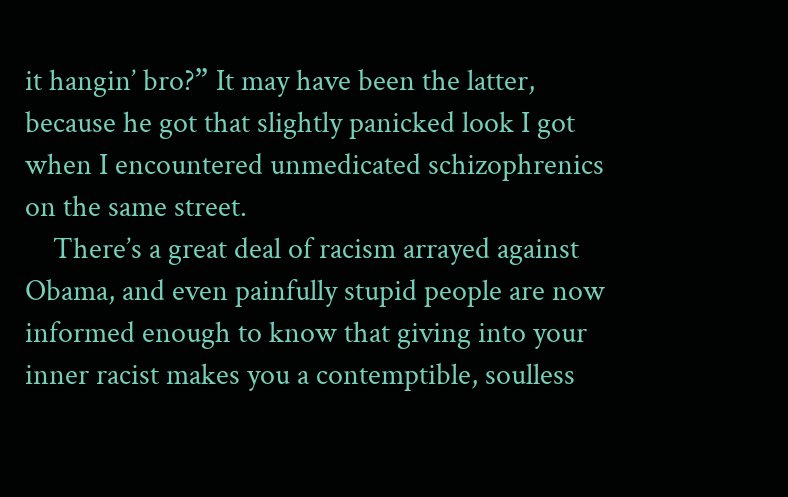it hangin’ bro?” It may have been the latter, because he got that slightly panicked look I got when I encountered unmedicated schizophrenics on the same street.
    There’s a great deal of racism arrayed against Obama, and even painfully stupid people are now informed enough to know that giving into your inner racist makes you a contemptible, soulless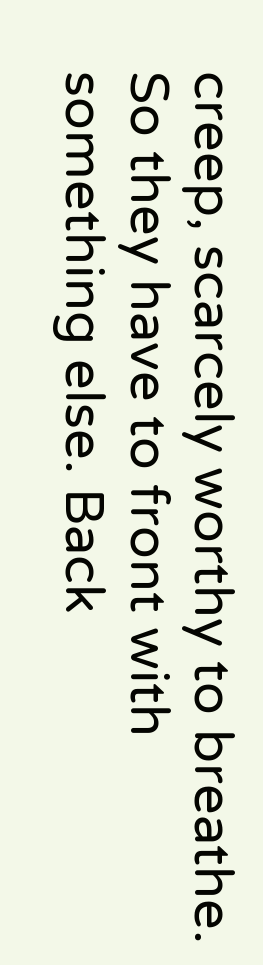creep, scarcely worthy to breathe. So they have to front with something else. Back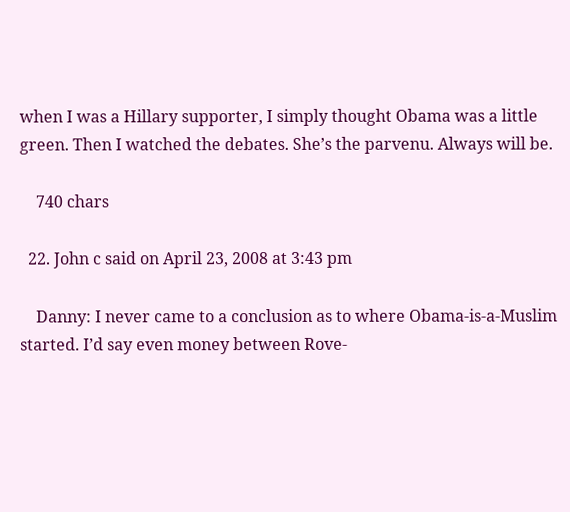when I was a Hillary supporter, I simply thought Obama was a little green. Then I watched the debates. She’s the parvenu. Always will be.

    740 chars

  22. John c said on April 23, 2008 at 3:43 pm

    Danny: I never came to a conclusion as to where Obama-is-a-Muslim started. I’d say even money between Rove-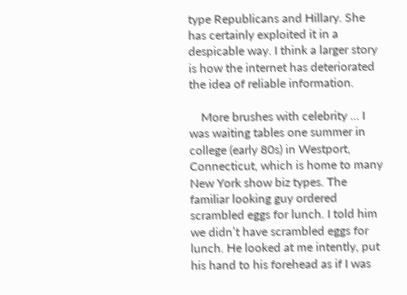type Republicans and Hillary. She has certainly exploited it in a despicable way. I think a larger story is how the internet has deteriorated the idea of reliable information.

    More brushes with celebrity … I was waiting tables one summer in college (early 80s) in Westport, Connecticut, which is home to many New York show biz types. The familiar looking guy ordered scrambled eggs for lunch. I told him we didn’t have scrambled eggs for lunch. He looked at me intently, put his hand to his forehead as if I was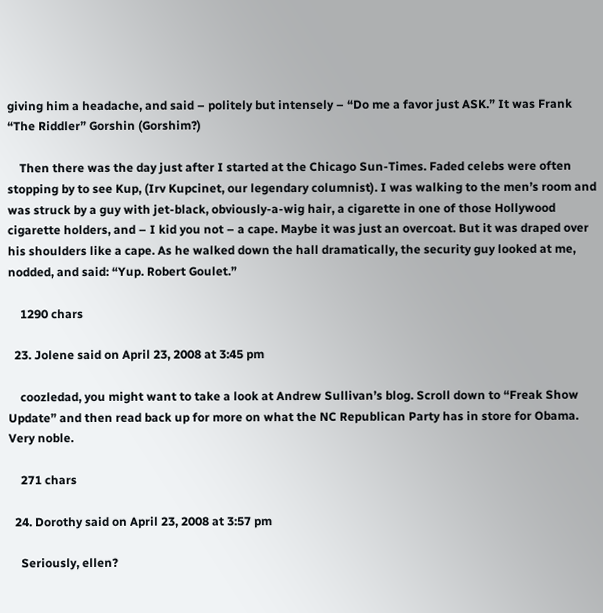giving him a headache, and said – politely but intensely – “Do me a favor just ASK.” It was Frank “The Riddler” Gorshin (Gorshim?)

    Then there was the day just after I started at the Chicago Sun-Times. Faded celebs were often stopping by to see Kup, (Irv Kupcinet, our legendary columnist). I was walking to the men’s room and was struck by a guy with jet-black, obviously-a-wig hair, a cigarette in one of those Hollywood cigarette holders, and – I kid you not – a cape. Maybe it was just an overcoat. But it was draped over his shoulders like a cape. As he walked down the hall dramatically, the security guy looked at me, nodded, and said: “Yup. Robert Goulet.”

    1290 chars

  23. Jolene said on April 23, 2008 at 3:45 pm

    coozledad, you might want to take a look at Andrew Sullivan’s blog. Scroll down to “Freak Show Update” and then read back up for more on what the NC Republican Party has in store for Obama. Very noble.

    271 chars

  24. Dorothy said on April 23, 2008 at 3:57 pm

    Seriously, ellen?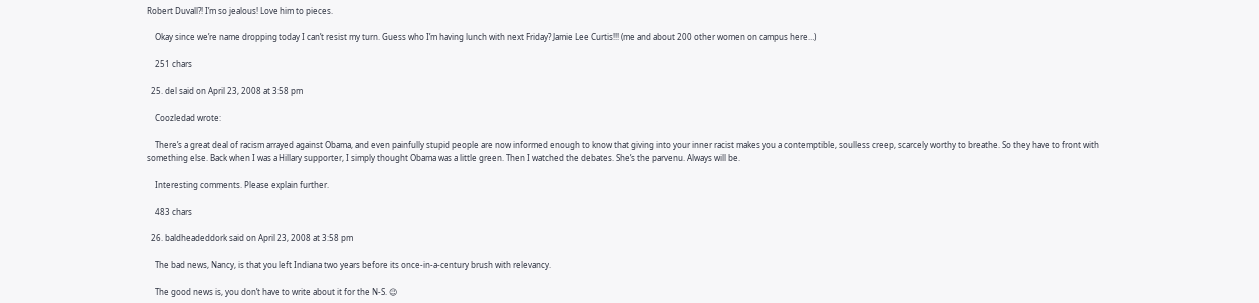Robert Duvall?! I’m so jealous! Love him to pieces.

    Okay since we’re name dropping today I can’t resist my turn. Guess who I’m having lunch with next Friday? Jamie Lee Curtis!!! (me and about 200 other women on campus here…)

    251 chars

  25. del said on April 23, 2008 at 3:58 pm

    Coozledad wrote:

    There’s a great deal of racism arrayed against Obama, and even painfully stupid people are now informed enough to know that giving into your inner racist makes you a contemptible, soulless creep, scarcely worthy to breathe. So they have to front with something else. Back when I was a Hillary supporter, I simply thought Obama was a little green. Then I watched the debates. She’s the parvenu. Always will be.

    Interesting comments. Please explain further.

    483 chars

  26. baldheadeddork said on April 23, 2008 at 3:58 pm

    The bad news, Nancy, is that you left Indiana two years before its once-in-a-century brush with relevancy.

    The good news is, you don’t have to write about it for the N-S. 😉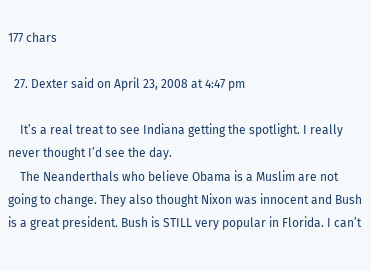177 chars

  27. Dexter said on April 23, 2008 at 4:47 pm

    It’s a real treat to see Indiana getting the spotlight. I really never thought I’d see the day.
    The Neanderthals who believe Obama is a Muslim are not going to change. They also thought Nixon was innocent and Bush is a great president. Bush is STILL very popular in Florida. I can’t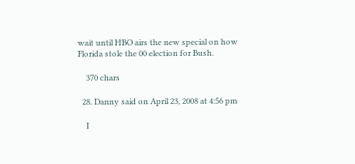wait until HBO airs the new special on how Florida stole the 00 election for Bush.

    370 chars

  28. Danny said on April 23, 2008 at 4:56 pm

    I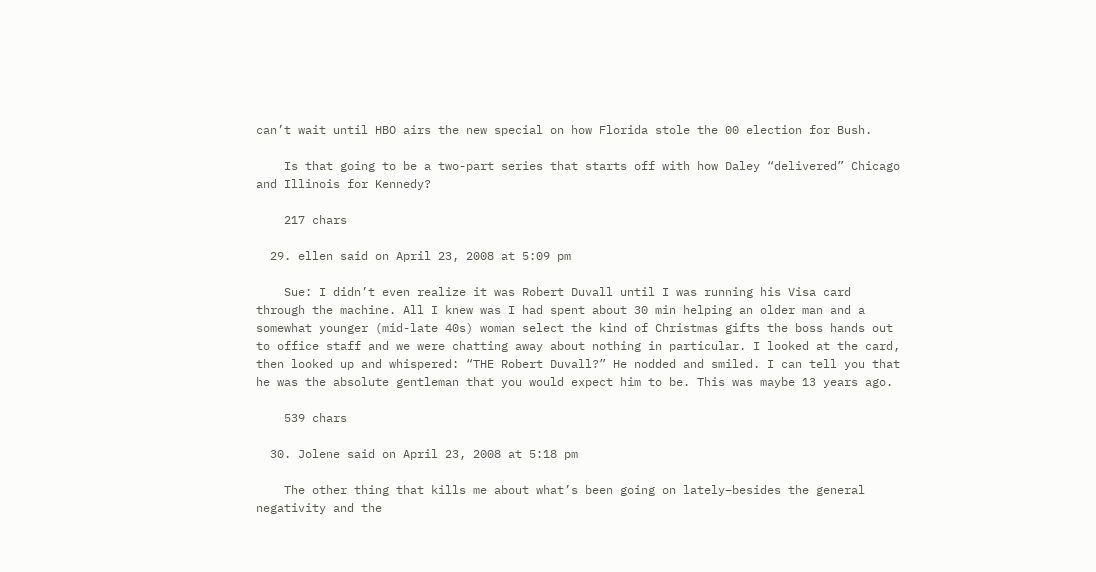can’t wait until HBO airs the new special on how Florida stole the 00 election for Bush.

    Is that going to be a two-part series that starts off with how Daley “delivered” Chicago and Illinois for Kennedy?

    217 chars

  29. ellen said on April 23, 2008 at 5:09 pm

    Sue: I didn’t even realize it was Robert Duvall until I was running his Visa card through the machine. All I knew was I had spent about 30 min helping an older man and a somewhat younger (mid-late 40s) woman select the kind of Christmas gifts the boss hands out to office staff and we were chatting away about nothing in particular. I looked at the card, then looked up and whispered: “THE Robert Duvall?” He nodded and smiled. I can tell you that he was the absolute gentleman that you would expect him to be. This was maybe 13 years ago.

    539 chars

  30. Jolene said on April 23, 2008 at 5:18 pm

    The other thing that kills me about what’s been going on lately–besides the general negativity and the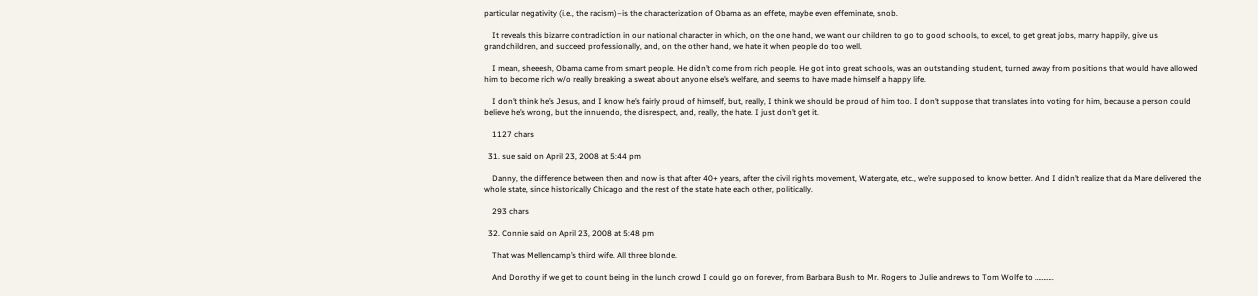particular negativity (i.e., the racism)–is the characterization of Obama as an effete, maybe even effeminate, snob.

    It reveals this bizarre contradiction in our national character in which, on the one hand, we want our children to go to good schools, to excel, to get great jobs, marry happily, give us grandchildren, and succeed professionally, and, on the other hand, we hate it when people do too well.

    I mean, sheeesh, Obama came from smart people. He didn’t come from rich people. He got into great schools, was an outstanding student, turned away from positions that would have allowed him to become rich w/o really breaking a sweat about anyone else’s welfare, and seems to have made himself a happy life.

    I don’t think he’s Jesus, and I know he’s fairly proud of himself, but, really, I think we should be proud of him too. I don’t suppose that translates into voting for him, because a person could believe he’s wrong, but the innuendo, the disrespect, and, really, the hate. I just don’t get it.

    1127 chars

  31. sue said on April 23, 2008 at 5:44 pm

    Danny, the difference between then and now is that after 40+ years, after the civil rights movement, Watergate, etc., we’re supposed to know better. And I didn’t realize that da Mare delivered the whole state, since historically Chicago and the rest of the state hate each other, politically.

    293 chars

  32. Connie said on April 23, 2008 at 5:48 pm

    That was Mellencamp’s third wife. All three blonde.

    And Dorothy if we get to count being in the lunch crowd I could go on forever, from Barbara Bush to Mr. Rogers to Julie andrews to Tom Wolfe to ………..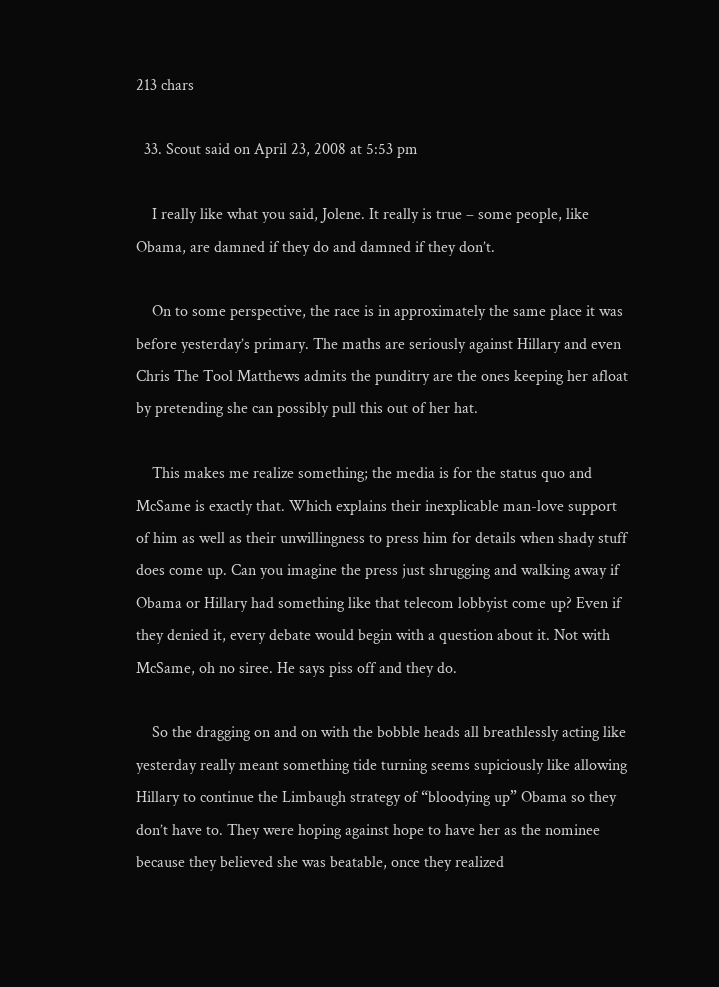213 chars

  33. Scout said on April 23, 2008 at 5:53 pm

    I really like what you said, Jolene. It really is true – some people, like Obama, are damned if they do and damned if they don’t.

    On to some perspective, the race is in approximately the same place it was before yesterday’s primary. The maths are seriously against Hillary and even Chris The Tool Matthews admits the punditry are the ones keeping her afloat by pretending she can possibly pull this out of her hat.

    This makes me realize something; the media is for the status quo and McSame is exactly that. Which explains their inexplicable man-love support of him as well as their unwillingness to press him for details when shady stuff does come up. Can you imagine the press just shrugging and walking away if Obama or Hillary had something like that telecom lobbyist come up? Even if they denied it, every debate would begin with a question about it. Not with McSame, oh no siree. He says piss off and they do.

    So the dragging on and on with the bobble heads all breathlessly acting like yesterday really meant something tide turning seems supiciously like allowing Hillary to continue the Limbaugh strategy of “bloodying up” Obama so they don’t have to. They were hoping against hope to have her as the nominee because they believed she was beatable, once they realized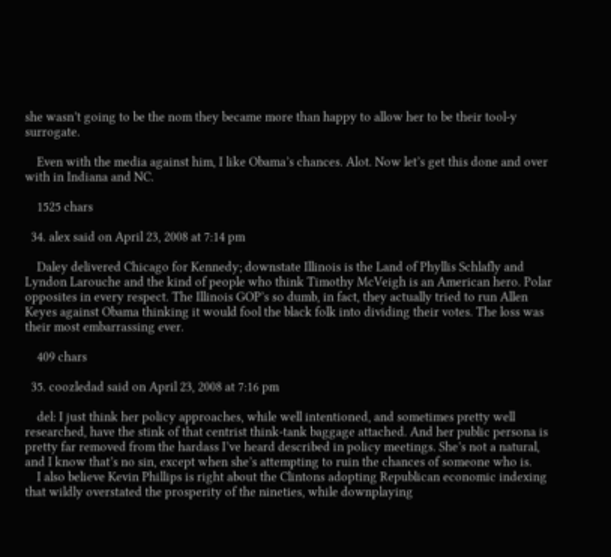she wasn’t going to be the nom they became more than happy to allow her to be their tool-y surrogate.

    Even with the media against him, I like Obama’s chances. Alot. Now let’s get this done and over with in Indiana and NC.

    1525 chars

  34. alex said on April 23, 2008 at 7:14 pm

    Daley delivered Chicago for Kennedy; downstate Illinois is the Land of Phyllis Schlafly and Lyndon Larouche and the kind of people who think Timothy McVeigh is an American hero. Polar opposites in every respect. The Illinois GOP’s so dumb, in fact, they actually tried to run Allen Keyes against Obama thinking it would fool the black folk into dividing their votes. The loss was their most embarrassing ever.

    409 chars

  35. coozledad said on April 23, 2008 at 7:16 pm

    del: I just think her policy approaches, while well intentioned, and sometimes pretty well researched, have the stink of that centrist think-tank baggage attached. And her public persona is pretty far removed from the hardass I’ve heard described in policy meetings. She’s not a natural, and I know that’s no sin, except when she’s attempting to ruin the chances of someone who is.
    I also believe Kevin Phillips is right about the Clintons adopting Republican economic indexing that wildly overstated the prosperity of the nineties, while downplaying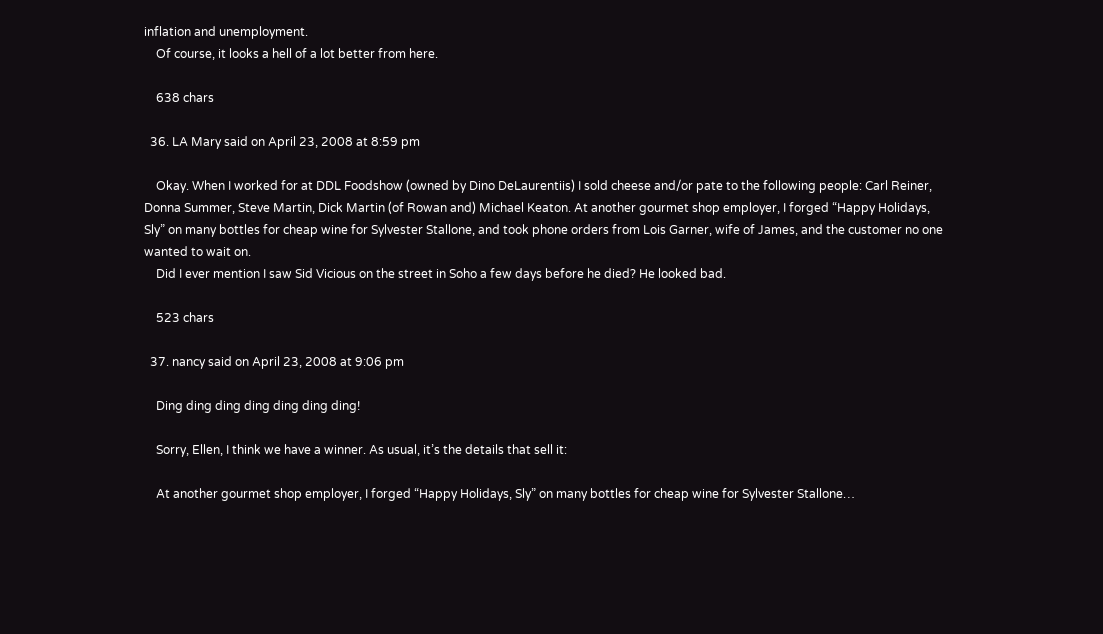inflation and unemployment.
    Of course, it looks a hell of a lot better from here.

    638 chars

  36. LA Mary said on April 23, 2008 at 8:59 pm

    Okay. When I worked for at DDL Foodshow (owned by Dino DeLaurentiis) I sold cheese and/or pate to the following people: Carl Reiner, Donna Summer, Steve Martin, Dick Martin (of Rowan and) Michael Keaton. At another gourmet shop employer, I forged “Happy Holidays, Sly” on many bottles for cheap wine for Sylvester Stallone, and took phone orders from Lois Garner, wife of James, and the customer no one wanted to wait on.
    Did I ever mention I saw Sid Vicious on the street in Soho a few days before he died? He looked bad.

    523 chars

  37. nancy said on April 23, 2008 at 9:06 pm

    Ding ding ding ding ding ding ding!

    Sorry, Ellen, I think we have a winner. As usual, it’s the details that sell it:

    At another gourmet shop employer, I forged “Happy Holidays, Sly” on many bottles for cheap wine for Sylvester Stallone…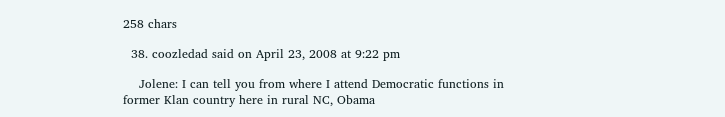258 chars

  38. coozledad said on April 23, 2008 at 9:22 pm

    Jolene: I can tell you from where I attend Democratic functions in former Klan country here in rural NC, Obama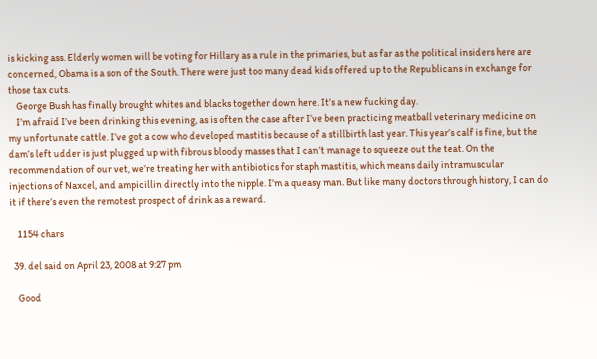is kicking ass. Elderly women will be voting for Hillary as a rule in the primaries, but as far as the political insiders here are concerned, Obama is a son of the South. There were just too many dead kids offered up to the Republicans in exchange for those tax cuts.
    George Bush has finally brought whites and blacks together down here. It’s a new fucking day.
    I’m afraid I’ve been drinking this evening, as is often the case after I’ve been practicing meatball veterinary medicine on my unfortunate cattle. I’ve got a cow who developed mastitis because of a stillbirth last year. This year’s calf is fine, but the dam’s left udder is just plugged up with fibrous bloody masses that I can’t manage to squeeze out the teat. On the recommendation of our vet, we’re treating her with antibiotics for staph mastitis, which means daily intramuscular injections of Naxcel, and ampicillin directly into the nipple. I’m a queasy man. But like many doctors through history, I can do it if there’s even the remotest prospect of drink as a reward.

    1154 chars

  39. del said on April 23, 2008 at 9:27 pm

    Good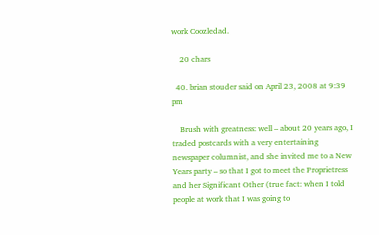work Coozledad.

    20 chars

  40. brian stouder said on April 23, 2008 at 9:39 pm

    Brush with greatness: well – about 20 years ago, I traded postcards with a very entertaining newspaper columnist, and she invited me to a New Years party – so that I got to meet the Proprietress and her Significant Other (true fact: when I told people at work that I was going to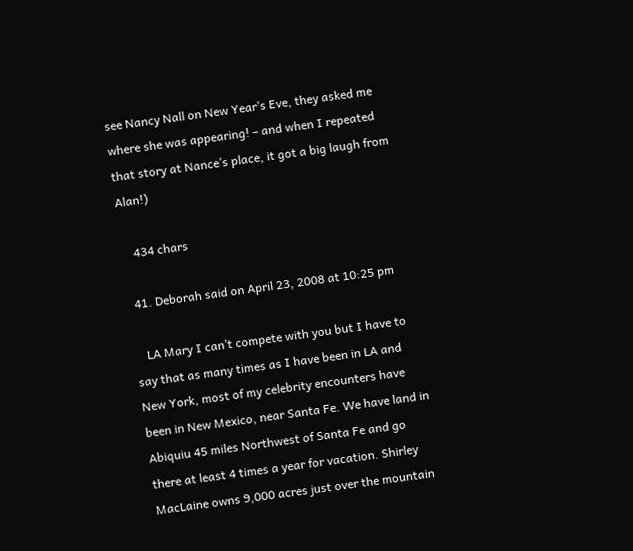see Nancy Nall on New Year’s Eve, they asked me where she was appearing! – and when I repeated that story at Nance’s place, it got a big laugh from Alan!)

    434 chars

  41. Deborah said on April 23, 2008 at 10:25 pm

    LA Mary I can’t compete with you but I have to say that as many times as I have been in LA and New York, most of my celebrity encounters have been in New Mexico, near Santa Fe. We have land in Abiquiu 45 miles Northwest of Santa Fe and go there at least 4 times a year for vacation. Shirley MacLaine owns 9,000 acres just over the mountain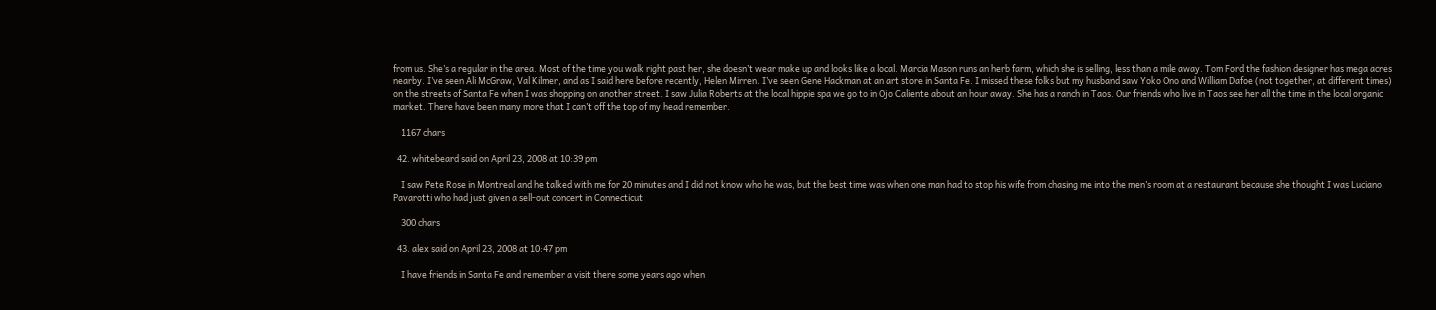from us. She’s a regular in the area. Most of the time you walk right past her, she doesn’t wear make up and looks like a local. Marcia Mason runs an herb farm, which she is selling, less than a mile away. Tom Ford the fashion designer has mega acres nearby. I’ve seen Ali McGraw, Val Kilmer, and as I said here before recently, Helen Mirren. I’ve seen Gene Hackman at an art store in Santa Fe. I missed these folks but my husband saw Yoko Ono and William Dafoe (not together, at different times) on the streets of Santa Fe when I was shopping on another street. I saw Julia Roberts at the local hippie spa we go to in Ojo Caliente about an hour away. She has a ranch in Taos. Our friends who live in Taos see her all the time in the local organic market. There have been many more that I can’t off the top of my head remember.

    1167 chars

  42. whitebeard said on April 23, 2008 at 10:39 pm

    I saw Pete Rose in Montreal and he talked with me for 20 minutes and I did not know who he was, but the best time was when one man had to stop his wife from chasing me into the men’s room at a restaurant because she thought I was Luciano Pavarotti who had just given a sell-out concert in Connecticut

    300 chars

  43. alex said on April 23, 2008 at 10:47 pm

    I have friends in Santa Fe and remember a visit there some years ago when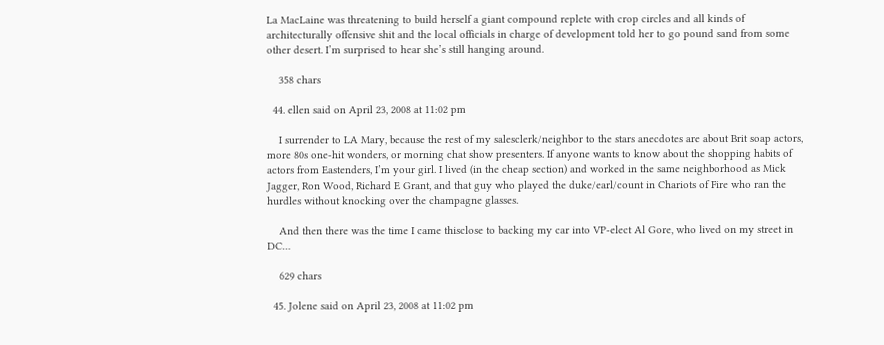La MacLaine was threatening to build herself a giant compound replete with crop circles and all kinds of architecturally offensive shit and the local officials in charge of development told her to go pound sand from some other desert. I’m surprised to hear she’s still hanging around.

    358 chars

  44. ellen said on April 23, 2008 at 11:02 pm

    I surrender to LA Mary, because the rest of my salesclerk/neighbor to the stars anecdotes are about Brit soap actors, more 80s one-hit wonders, or morning chat show presenters. If anyone wants to know about the shopping habits of actors from Eastenders, I’m your girl. I lived (in the cheap section) and worked in the same neighborhood as Mick Jagger, Ron Wood, Richard E Grant, and that guy who played the duke/earl/count in Chariots of Fire who ran the hurdles without knocking over the champagne glasses.

    And then there was the time I came thisclose to backing my car into VP-elect Al Gore, who lived on my street in DC…

    629 chars

  45. Jolene said on April 23, 2008 at 11:02 pm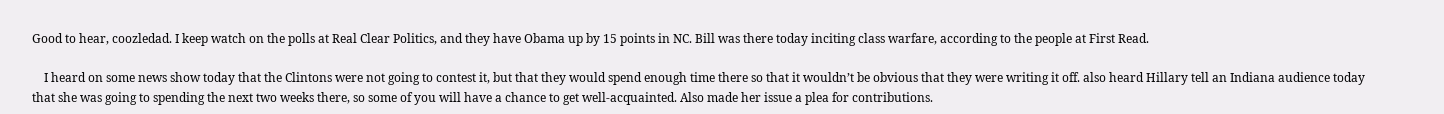Good to hear, coozledad. I keep watch on the polls at Real Clear Politics, and they have Obama up by 15 points in NC. Bill was there today inciting class warfare, according to the people at First Read.

    I heard on some news show today that the Clintons were not going to contest it, but that they would spend enough time there so that it wouldn’t be obvious that they were writing it off. also heard Hillary tell an Indiana audience today that she was going to spending the next two weeks there, so some of you will have a chance to get well-acquainted. Also made her issue a plea for contributions.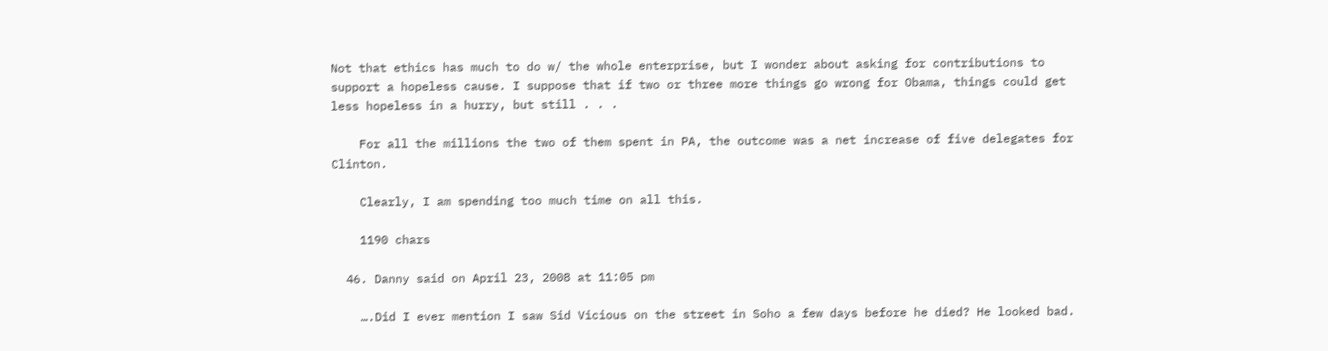Not that ethics has much to do w/ the whole enterprise, but I wonder about asking for contributions to support a hopeless cause. I suppose that if two or three more things go wrong for Obama, things could get less hopeless in a hurry, but still . . .

    For all the millions the two of them spent in PA, the outcome was a net increase of five delegates for Clinton.

    Clearly, I am spending too much time on all this.

    1190 chars

  46. Danny said on April 23, 2008 at 11:05 pm

    ….Did I ever mention I saw Sid Vicious on the street in Soho a few days before he died? He looked bad.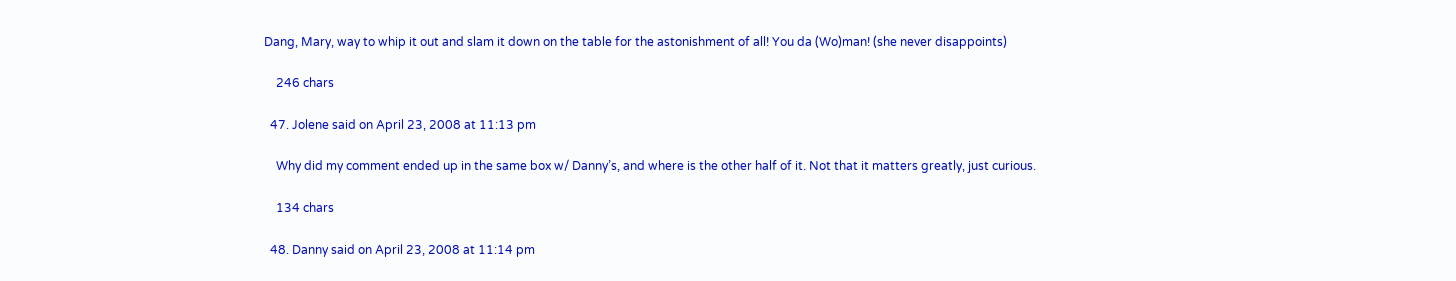Dang, Mary, way to whip it out and slam it down on the table for the astonishment of all! You da (Wo)man! (she never disappoints)

    246 chars

  47. Jolene said on April 23, 2008 at 11:13 pm

    Why did my comment ended up in the same box w/ Danny’s, and where is the other half of it. Not that it matters greatly, just curious.

    134 chars

  48. Danny said on April 23, 2008 at 11:14 pm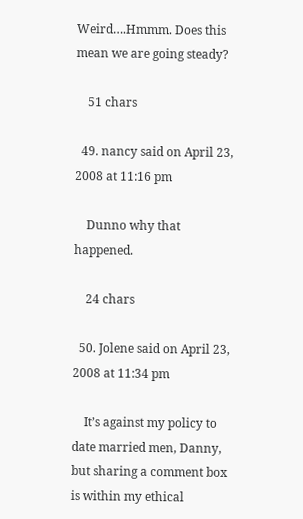Weird….Hmmm. Does this mean we are going steady?

    51 chars

  49. nancy said on April 23, 2008 at 11:16 pm

    Dunno why that happened.

    24 chars

  50. Jolene said on April 23, 2008 at 11:34 pm

    It’s against my policy to date married men, Danny, but sharing a comment box is within my ethical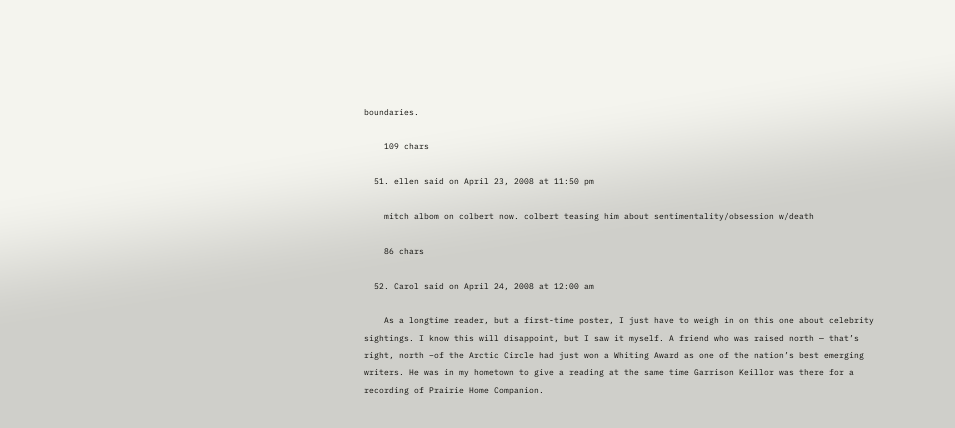boundaries.

    109 chars

  51. ellen said on April 23, 2008 at 11:50 pm

    mitch albom on colbert now. colbert teasing him about sentimentality/obsession w/death

    86 chars

  52. Carol said on April 24, 2008 at 12:00 am

    As a longtime reader, but a first-time poster, I just have to weigh in on this one about celebrity sightings. I know this will disappoint, but I saw it myself. A friend who was raised north — that’s right, north –of the Arctic Circle had just won a Whiting Award as one of the nation’s best emerging writers. He was in my hometown to give a reading at the same time Garrison Keillor was there for a recording of Prairie Home Companion.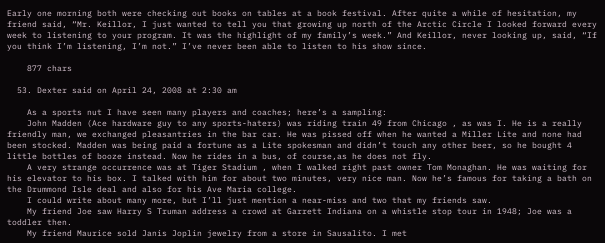Early one morning both were checking out books on tables at a book festival. After quite a while of hesitation, my friend said, “Mr. Keillor, I just wanted to tell you that growing up north of the Arctic Circle I looked forward every week to listening to your program. It was the highlight of my family’s week.” And Keillor, never looking up, said, “If you think I’m listening, I’m not.” I’ve never been able to listen to his show since.

    877 chars

  53. Dexter said on April 24, 2008 at 2:30 am

    As a sports nut I have seen many players and coaches; here’s a sampling:
    John Madden (Ace hardware guy to any sports-haters) was riding train 49 from Chicago , as was I. He is a really friendly man, we exchanged pleasantries in the bar car. He was pissed off when he wanted a Miller Lite and none had been stocked. Madden was being paid a fortune as a Lite spokesman and didn’t touch any other beer, so he bought 4 little bottles of booze instead. Now he rides in a bus, of course,as he does not fly.
    A very strange occurrence was at Tiger Stadium , when I walked right past owner Tom Monaghan. He was waiting for his elevator to his box. I talked with him for about two minutes, very nice man. Now he’s famous for taking a bath on the Drummond Isle deal and also for his Ave Maria college.
    I could write about many more, but I’ll just mention a near-miss and two that my friends saw.
    My friend Joe saw Harry S Truman address a crowd at Garrett Indiana on a whistle stop tour in 1948; Joe was a toddler then.
    My friend Maurice sold Janis Joplin jewelry from a store in Sausalito. I met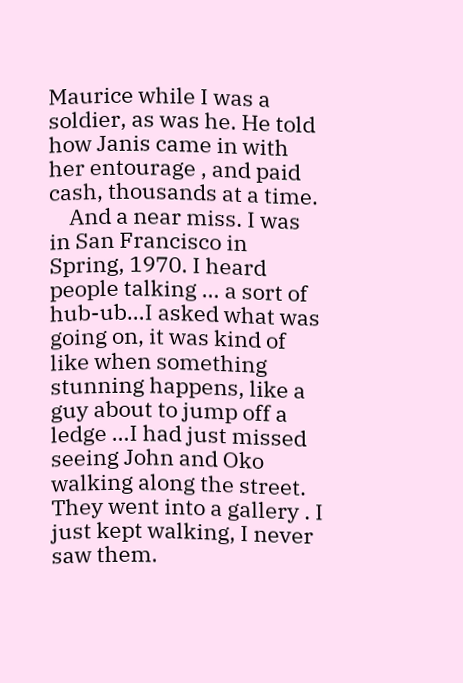Maurice while I was a soldier, as was he. He told how Janis came in with her entourage , and paid cash, thousands at a time.
    And a near miss. I was in San Francisco in Spring, 1970. I heard people talking … a sort of hub-ub…I asked what was going on, it was kind of like when something stunning happens, like a guy about to jump off a ledge …I had just missed seeing John and Oko walking along the street. They went into a gallery . I just kept walking, I never saw them.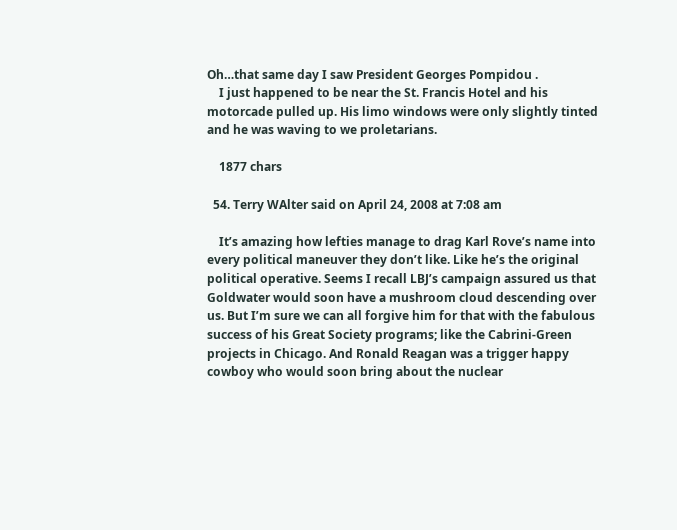Oh…that same day I saw President Georges Pompidou .
    I just happened to be near the St. Francis Hotel and his motorcade pulled up. His limo windows were only slightly tinted and he was waving to we proletarians.

    1877 chars

  54. Terry WAlter said on April 24, 2008 at 7:08 am

    It’s amazing how lefties manage to drag Karl Rove’s name into every political maneuver they don’t like. Like he’s the original political operative. Seems I recall LBJ’s campaign assured us that Goldwater would soon have a mushroom cloud descending over us. But I’m sure we can all forgive him for that with the fabulous success of his Great Society programs; like the Cabrini-Green projects in Chicago. And Ronald Reagan was a trigger happy cowboy who would soon bring about the nuclear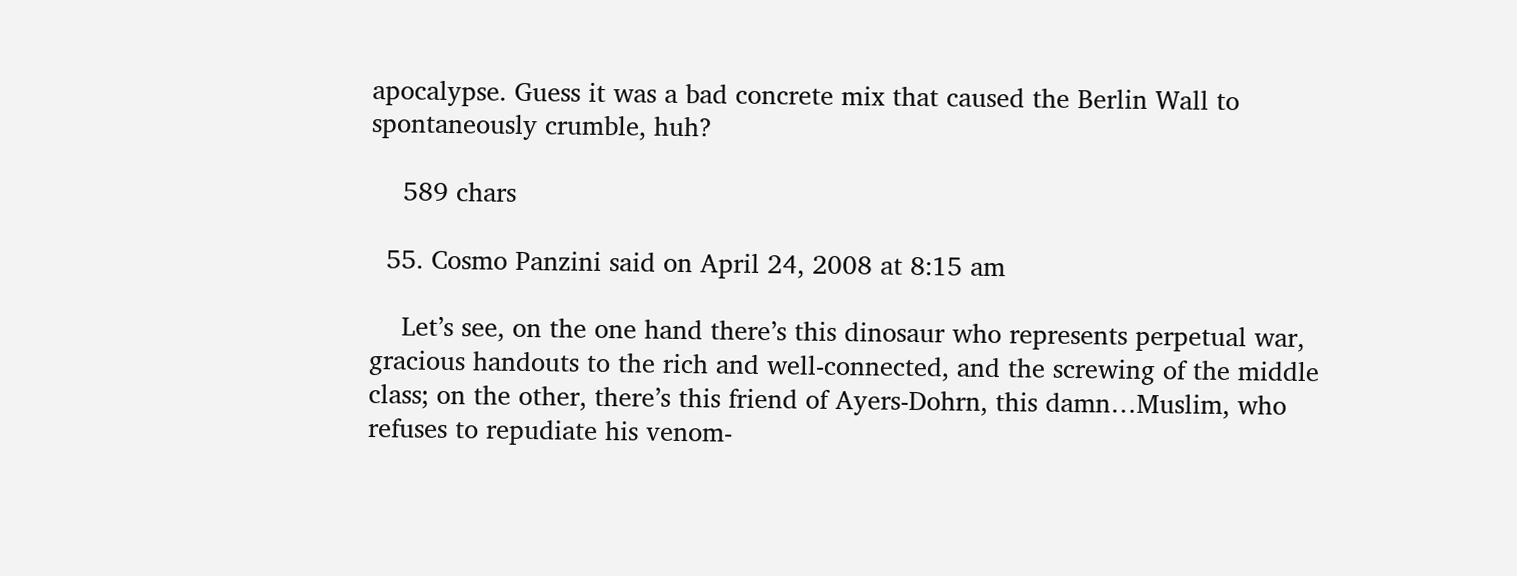apocalypse. Guess it was a bad concrete mix that caused the Berlin Wall to spontaneously crumble, huh?

    589 chars

  55. Cosmo Panzini said on April 24, 2008 at 8:15 am

    Let’s see, on the one hand there’s this dinosaur who represents perpetual war, gracious handouts to the rich and well-connected, and the screwing of the middle class; on the other, there’s this friend of Ayers-Dohrn, this damn…Muslim, who refuses to repudiate his venom-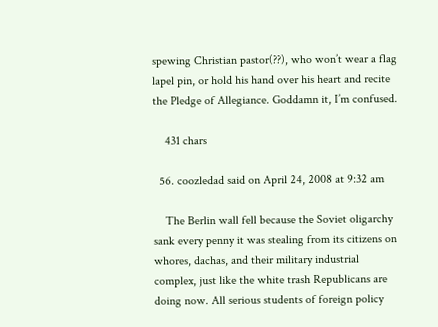spewing Christian pastor(??), who won’t wear a flag lapel pin, or hold his hand over his heart and recite the Pledge of Allegiance. Goddamn it, I’m confused.

    431 chars

  56. coozledad said on April 24, 2008 at 9:32 am

    The Berlin wall fell because the Soviet oligarchy sank every penny it was stealing from its citizens on whores, dachas, and their military industrial complex, just like the white trash Republicans are doing now. All serious students of foreign policy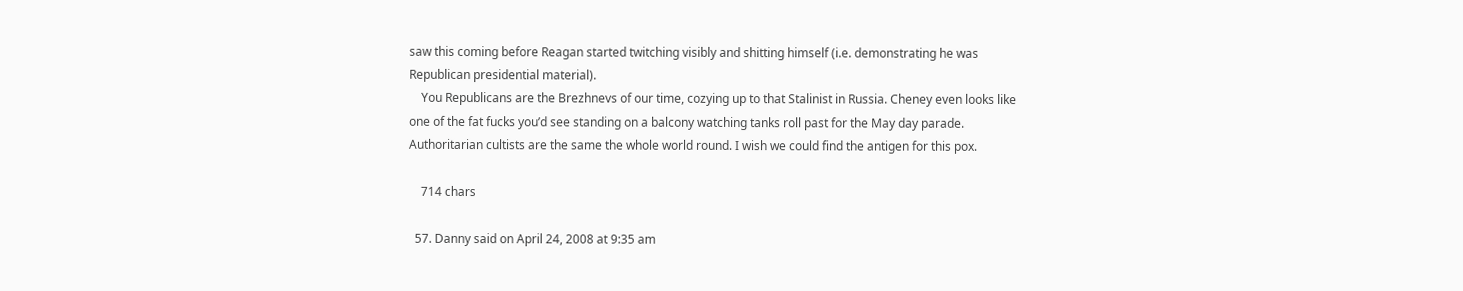saw this coming before Reagan started twitching visibly and shitting himself (i.e. demonstrating he was Republican presidential material).
    You Republicans are the Brezhnevs of our time, cozying up to that Stalinist in Russia. Cheney even looks like one of the fat fucks you’d see standing on a balcony watching tanks roll past for the May day parade. Authoritarian cultists are the same the whole world round. I wish we could find the antigen for this pox.

    714 chars

  57. Danny said on April 24, 2008 at 9:35 am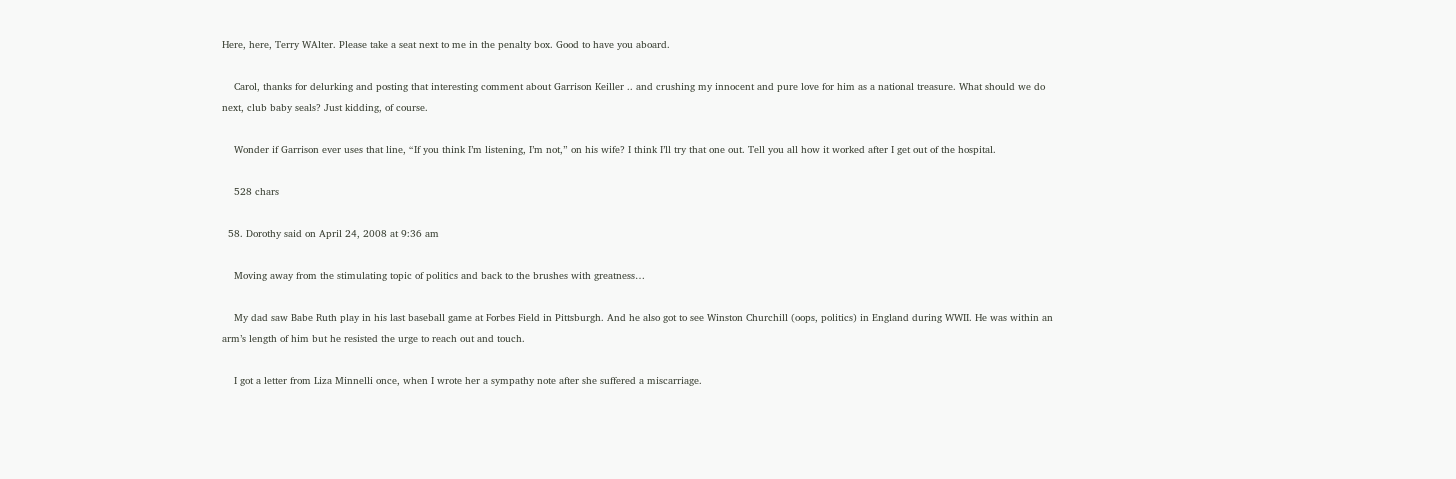Here, here, Terry WAlter. Please take a seat next to me in the penalty box. Good to have you aboard.

    Carol, thanks for delurking and posting that interesting comment about Garrison Keiller .. and crushing my innocent and pure love for him as a national treasure. What should we do next, club baby seals? Just kidding, of course.

    Wonder if Garrison ever uses that line, “If you think I’m listening, I’m not,” on his wife? I think I’ll try that one out. Tell you all how it worked after I get out of the hospital.

    528 chars

  58. Dorothy said on April 24, 2008 at 9:36 am

    Moving away from the stimulating topic of politics and back to the brushes with greatness…

    My dad saw Babe Ruth play in his last baseball game at Forbes Field in Pittsburgh. And he also got to see Winston Churchill (oops, politics) in England during WWII. He was within an arm’s length of him but he resisted the urge to reach out and touch.

    I got a letter from Liza Minnelli once, when I wrote her a sympathy note after she suffered a miscarriage.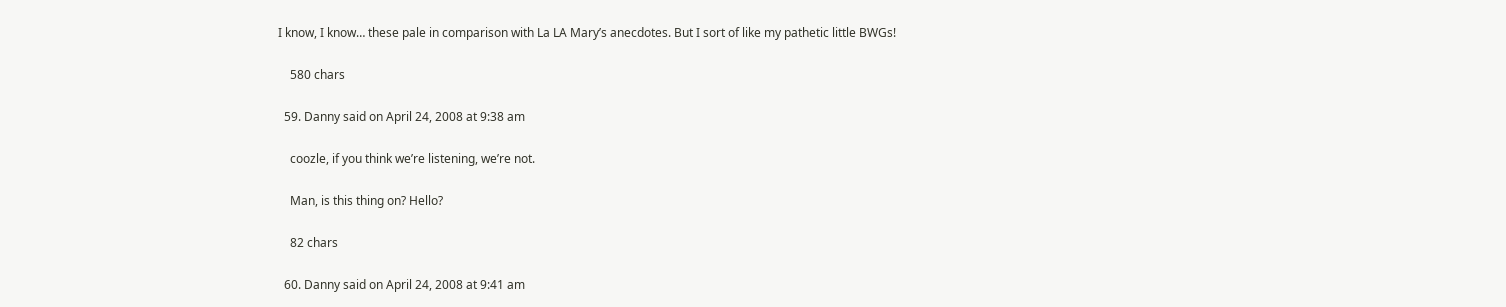I know, I know… these pale in comparison with La LA Mary’s anecdotes. But I sort of like my pathetic little BWGs!

    580 chars

  59. Danny said on April 24, 2008 at 9:38 am

    coozle, if you think we’re listening, we’re not.

    Man, is this thing on? Hello?

    82 chars

  60. Danny said on April 24, 2008 at 9:41 am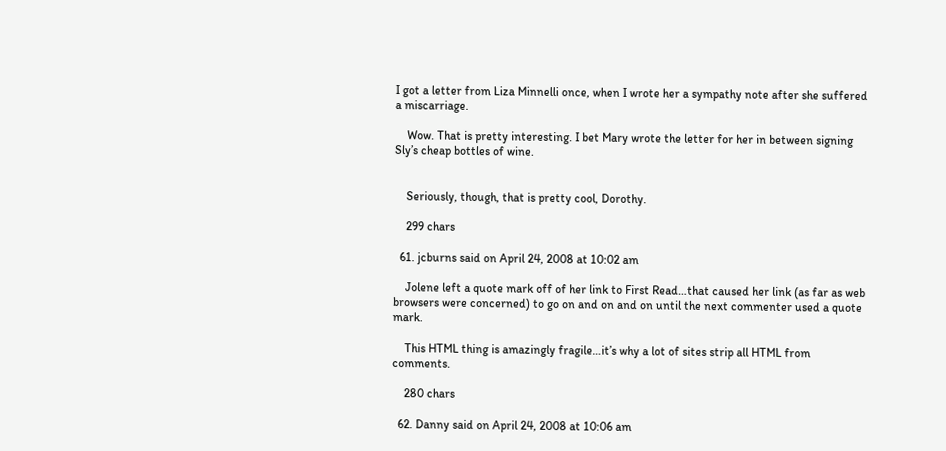I got a letter from Liza Minnelli once, when I wrote her a sympathy note after she suffered a miscarriage.

    Wow. That is pretty interesting. I bet Mary wrote the letter for her in between signing Sly’s cheap bottles of wine.


    Seriously, though, that is pretty cool, Dorothy.

    299 chars

  61. jcburns said on April 24, 2008 at 10:02 am

    Jolene left a quote mark off of her link to First Read…that caused her link (as far as web browsers were concerned) to go on and on and on until the next commenter used a quote mark.

    This HTML thing is amazingly fragile…it’s why a lot of sites strip all HTML from comments.

    280 chars

  62. Danny said on April 24, 2008 at 10:06 am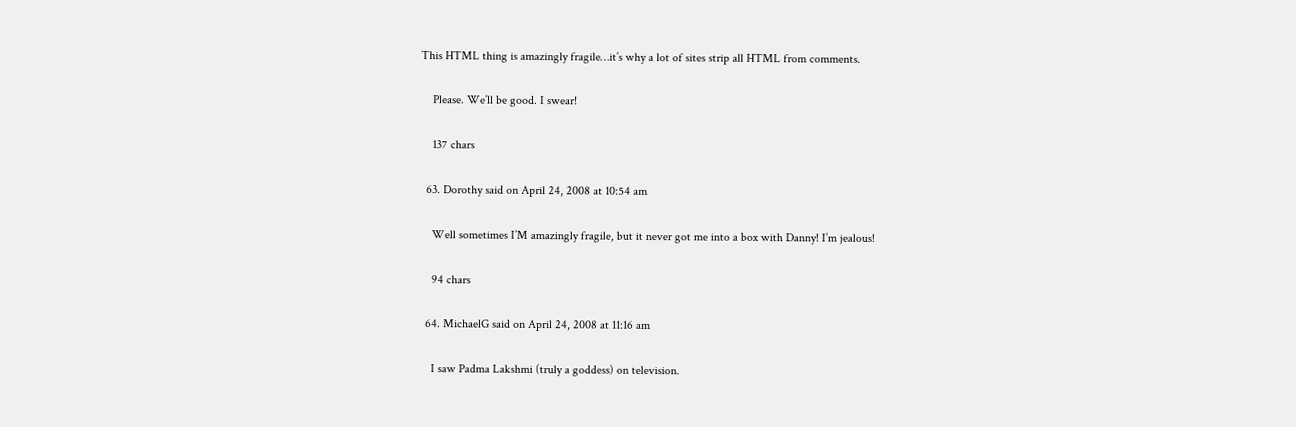This HTML thing is amazingly fragile…it’s why a lot of sites strip all HTML from comments.

    Please. We’ll be good. I swear!

    137 chars

  63. Dorothy said on April 24, 2008 at 10:54 am

    Well sometimes I’M amazingly fragile, but it never got me into a box with Danny! I’m jealous!

    94 chars

  64. MichaelG said on April 24, 2008 at 11:16 am

    I saw Padma Lakshmi (truly a goddess) on television.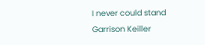I never could stand Garrison Keiller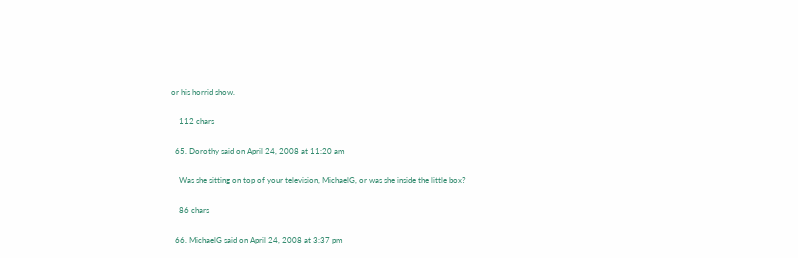or his horrid show.

    112 chars

  65. Dorothy said on April 24, 2008 at 11:20 am

    Was she sitting on top of your television, MichaelG, or was she inside the little box?

    86 chars

  66. MichaelG said on April 24, 2008 at 3:37 pm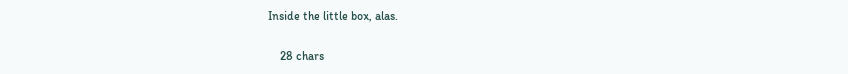Inside the little box, alas.

    28 chars